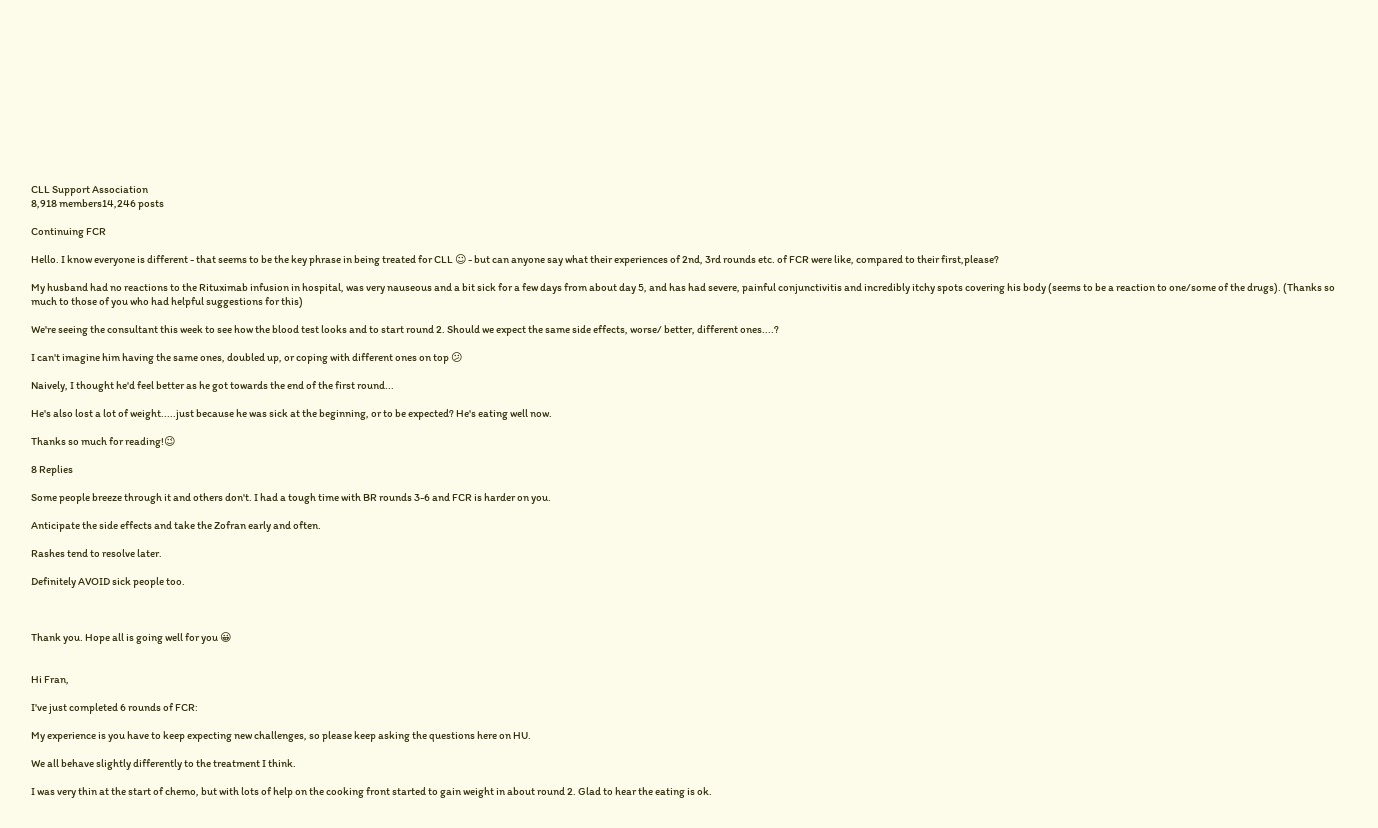CLL Support Association
8,918 members14,246 posts

Continuing FCR

Hello. I know everyone is different - that seems to be the key phrase in being treated for CLL ☺ - but can anyone say what their experiences of 2nd, 3rd rounds etc. of FCR were like, compared to their first,please?

My husband had no reactions to the Rituximab infusion in hospital, was very nauseous and a bit sick for a few days from about day 5, and has had severe, painful conjunctivitis and incredibly itchy spots covering his body (seems to be a reaction to one/some of the drugs). (Thanks so much to those of you who had helpful suggestions for this)

We're seeing the consultant this week to see how the blood test looks and to start round 2. Should we expect the same side effects, worse/ better, different ones....?

I can't imagine him having the same ones, doubled up, or coping with different ones on top 😕

Naively, I thought he'd feel better as he got towards the end of the first round...

He's also lost a lot of weight.....just because he was sick at the beginning, or to be expected? He's eating well now.

Thanks so much for reading!😉

8 Replies

Some people breeze through it and others don't. I had a tough time with BR rounds 3-6 and FCR is harder on you.

Anticipate the side effects and take the Zofran early and often.

Rashes tend to resolve later.

Definitely AVOID sick people too.



Thank you. Hope all is going well for you 😀


Hi Fran,

I've just completed 6 rounds of FCR:

My experience is you have to keep expecting new challenges, so please keep asking the questions here on HU.

We all behave slightly differently to the treatment I think.

I was very thin at the start of chemo, but with lots of help on the cooking front started to gain weight in about round 2. Glad to hear the eating is ok.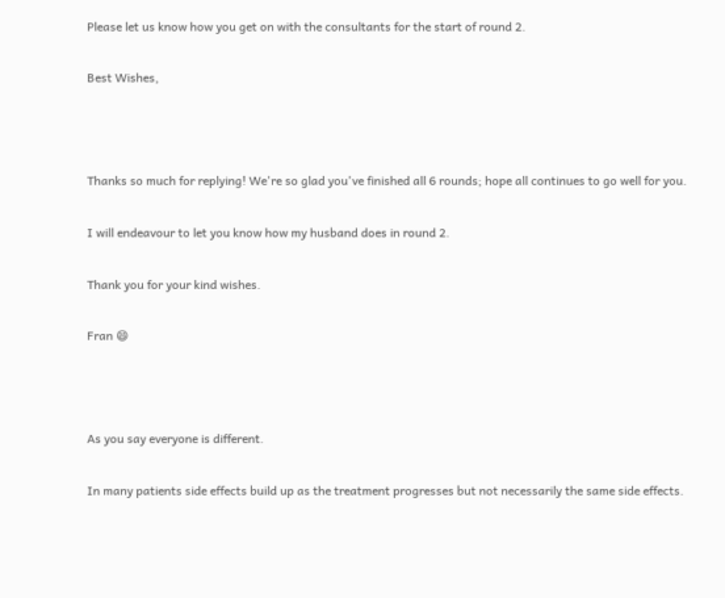Please let us know how you get on with the consultants for the start of round 2.

Best Wishes,



Thanks so much for replying! We're so glad you've finished all 6 rounds; hope all continues to go well for you.

I will endeavour to let you know how my husband does in round 2.

Thank you for your kind wishes.

Fran 😄



As you say everyone is different.

In many patients side effects build up as the treatment progresses but not necessarily the same side effects.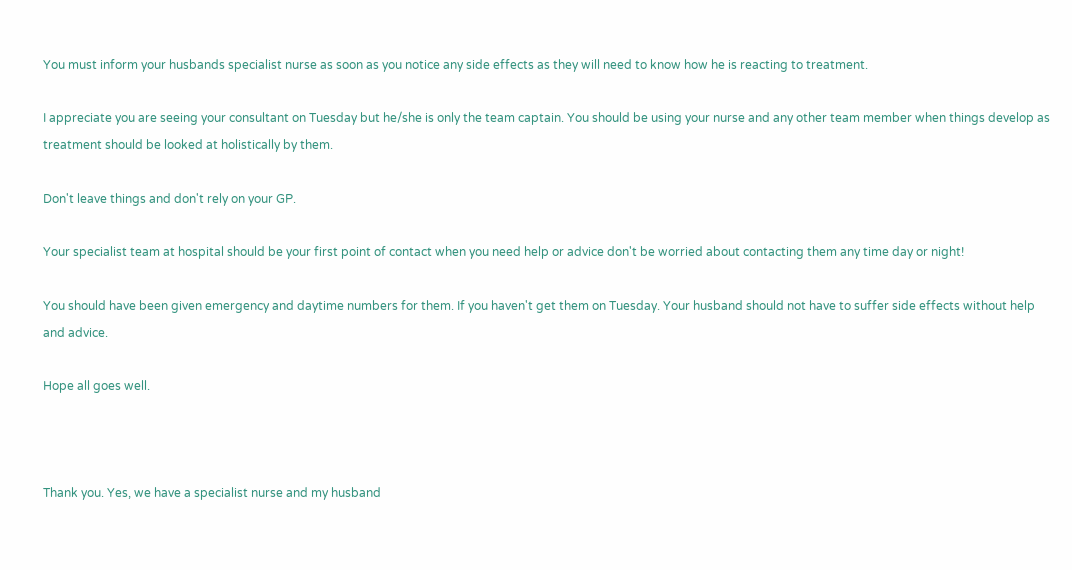You must inform your husbands specialist nurse as soon as you notice any side effects as they will need to know how he is reacting to treatment.

I appreciate you are seeing your consultant on Tuesday but he/she is only the team captain. You should be using your nurse and any other team member when things develop as treatment should be looked at holistically by them.

Don't leave things and don't rely on your GP.

Your specialist team at hospital should be your first point of contact when you need help or advice don't be worried about contacting them any time day or night!

You should have been given emergency and daytime numbers for them. If you haven't get them on Tuesday. Your husband should not have to suffer side effects without help and advice.

Hope all goes well.



Thank you. Yes, we have a specialist nurse and my husband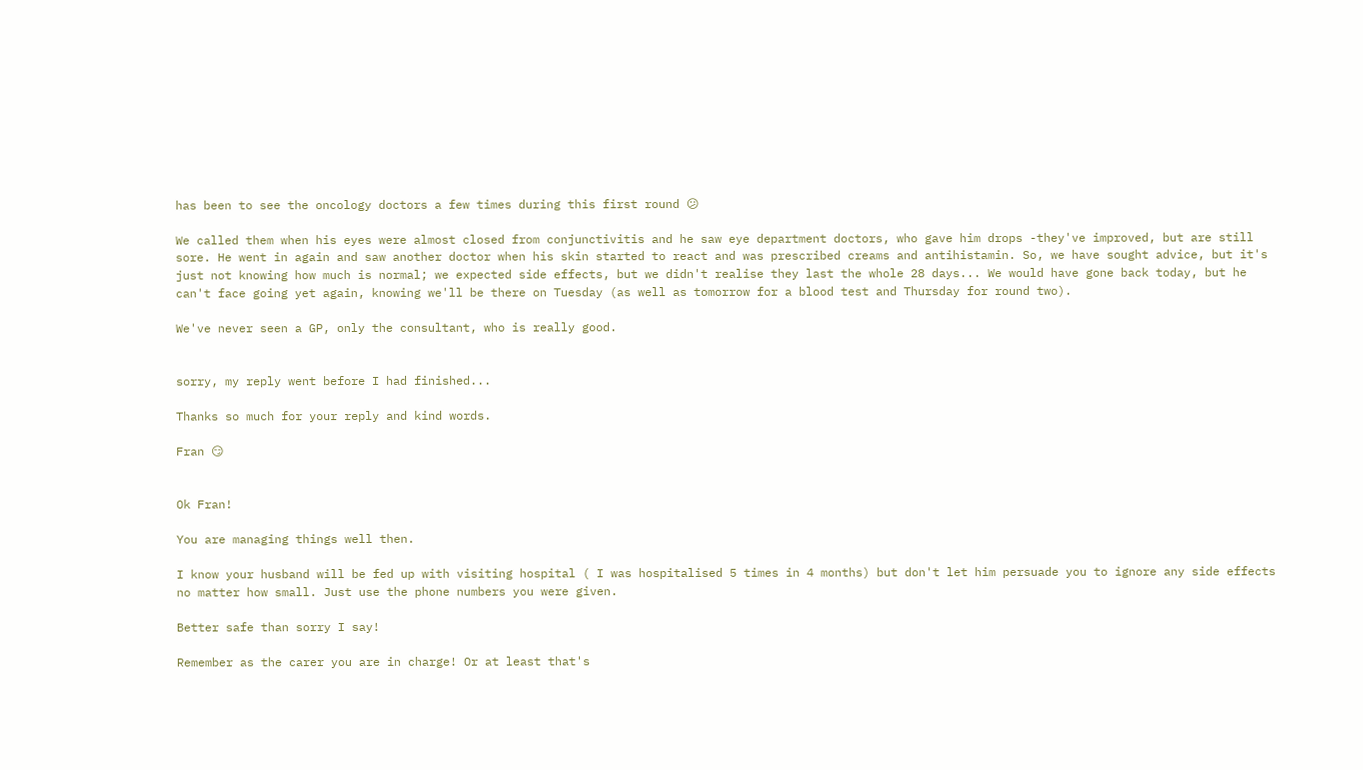has been to see the oncology doctors a few times during this first round 😕

We called them when his eyes were almost closed from conjunctivitis and he saw eye department doctors, who gave him drops -they've improved, but are still sore. He went in again and saw another doctor when his skin started to react and was prescribed creams and antihistamin. So, we have sought advice, but it's just not knowing how much is normal; we expected side effects, but we didn't realise they last the whole 28 days... We would have gone back today, but he can't face going yet again, knowing we'll be there on Tuesday (as well as tomorrow for a blood test and Thursday for round two).

We've never seen a GP, only the consultant, who is really good.


sorry, my reply went before I had finished...

Thanks so much for your reply and kind words.

Fran 😏


Ok Fran!

You are managing things well then.

I know your husband will be fed up with visiting hospital ( I was hospitalised 5 times in 4 months) but don't let him persuade you to ignore any side effects no matter how small. Just use the phone numbers you were given.

Better safe than sorry I say!

Remember as the carer you are in charge! Or at least that's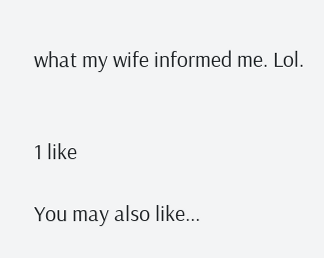what my wife informed me. Lol.


1 like

You may also like...